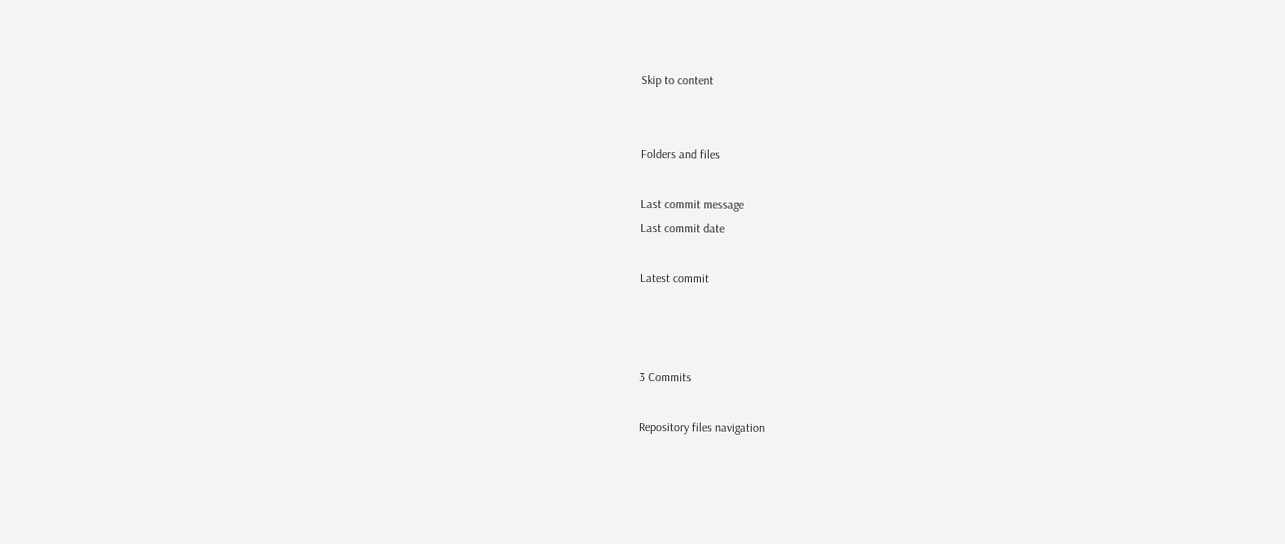Skip to content


Folders and files

Last commit message
Last commit date

Latest commit



3 Commits

Repository files navigation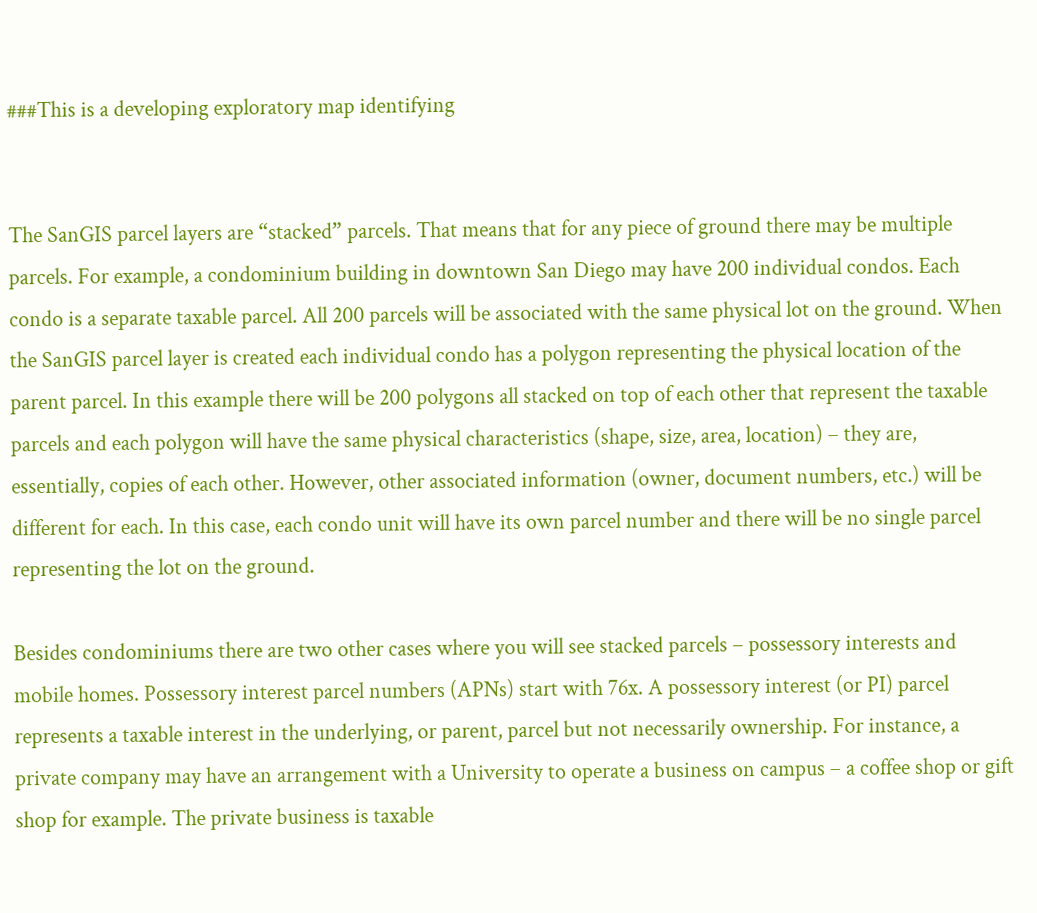###This is a developing exploratory map identifying


The SanGIS parcel layers are “stacked” parcels. That means that for any piece of ground there may be multiple parcels. For example, a condominium building in downtown San Diego may have 200 individual condos. Each condo is a separate taxable parcel. All 200 parcels will be associated with the same physical lot on the ground. When the SanGIS parcel layer is created each individual condo has a polygon representing the physical location of the parent parcel. In this example there will be 200 polygons all stacked on top of each other that represent the taxable parcels and each polygon will have the same physical characteristics (shape, size, area, location) – they are, essentially, copies of each other. However, other associated information (owner, document numbers, etc.) will be different for each. In this case, each condo unit will have its own parcel number and there will be no single parcel representing the lot on the ground.

Besides condominiums there are two other cases where you will see stacked parcels – possessory interests and mobile homes. Possessory interest parcel numbers (APNs) start with 76x. A possessory interest (or PI) parcel represents a taxable interest in the underlying, or parent, parcel but not necessarily ownership. For instance, a private company may have an arrangement with a University to operate a business on campus – a coffee shop or gift shop for example. The private business is taxable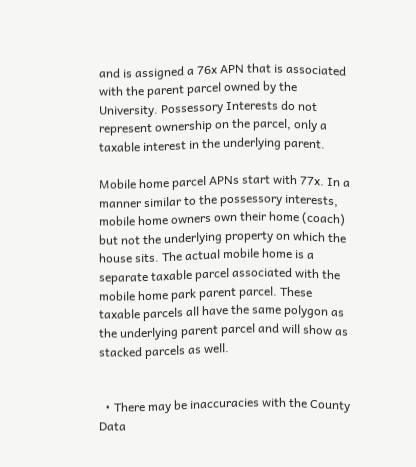and is assigned a 76x APN that is associated with the parent parcel owned by the University. Possessory Interests do not represent ownership on the parcel, only a taxable interest in the underlying parent.

Mobile home parcel APNs start with 77x. In a manner similar to the possessory interests, mobile home owners own their home (coach) but not the underlying property on which the house sits. The actual mobile home is a separate taxable parcel associated with the mobile home park parent parcel. These taxable parcels all have the same polygon as the underlying parent parcel and will show as stacked parcels as well.


  • There may be inaccuracies with the County Data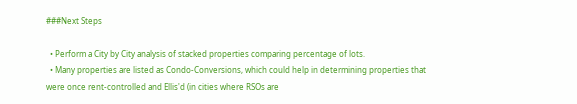###Next Steps

  • Perform a City by City analysis of stacked properties comparing percentage of lots.
  • Many properties are listed as Condo-Conversions, which could help in determining properties that were once rent-controlled and Ellis'd (in cities where RSOs are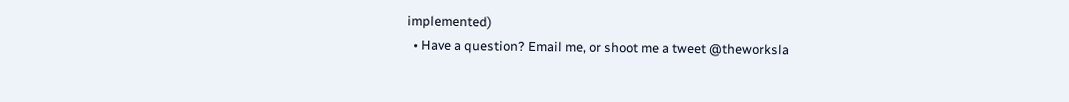implemented)
  • Have a question? Email me, or shoot me a tweet @theworksla